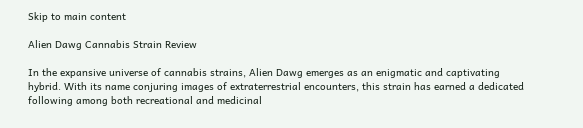Skip to main content

Alien Dawg Cannabis Strain Review

In the expansive universe of cannabis strains, Alien Dawg emerges as an enigmatic and captivating hybrid. With its name conjuring images of extraterrestrial encounters, this strain has earned a dedicated following among both recreational and medicinal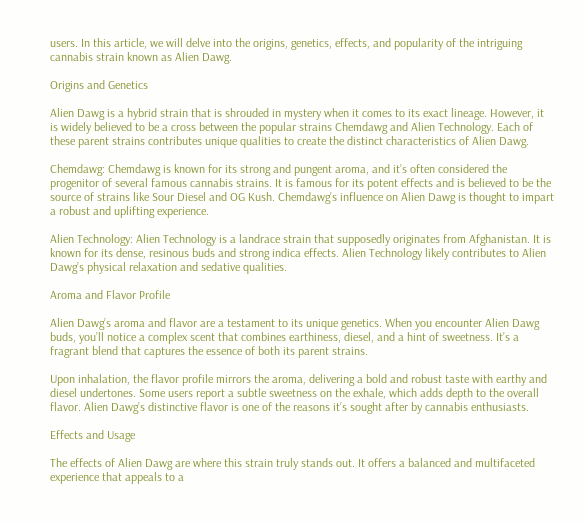users. In this article, we will delve into the origins, genetics, effects, and popularity of the intriguing cannabis strain known as Alien Dawg.

Origins and Genetics

Alien Dawg is a hybrid strain that is shrouded in mystery when it comes to its exact lineage. However, it is widely believed to be a cross between the popular strains Chemdawg and Alien Technology. Each of these parent strains contributes unique qualities to create the distinct characteristics of Alien Dawg.

Chemdawg: Chemdawg is known for its strong and pungent aroma, and it’s often considered the progenitor of several famous cannabis strains. It is famous for its potent effects and is believed to be the source of strains like Sour Diesel and OG Kush. Chemdawg’s influence on Alien Dawg is thought to impart a robust and uplifting experience.

Alien Technology: Alien Technology is a landrace strain that supposedly originates from Afghanistan. It is known for its dense, resinous buds and strong indica effects. Alien Technology likely contributes to Alien Dawg’s physical relaxation and sedative qualities.

Aroma and Flavor Profile

Alien Dawg’s aroma and flavor are a testament to its unique genetics. When you encounter Alien Dawg buds, you’ll notice a complex scent that combines earthiness, diesel, and a hint of sweetness. It’s a fragrant blend that captures the essence of both its parent strains.

Upon inhalation, the flavor profile mirrors the aroma, delivering a bold and robust taste with earthy and diesel undertones. Some users report a subtle sweetness on the exhale, which adds depth to the overall flavor. Alien Dawg’s distinctive flavor is one of the reasons it’s sought after by cannabis enthusiasts.

Effects and Usage

The effects of Alien Dawg are where this strain truly stands out. It offers a balanced and multifaceted experience that appeals to a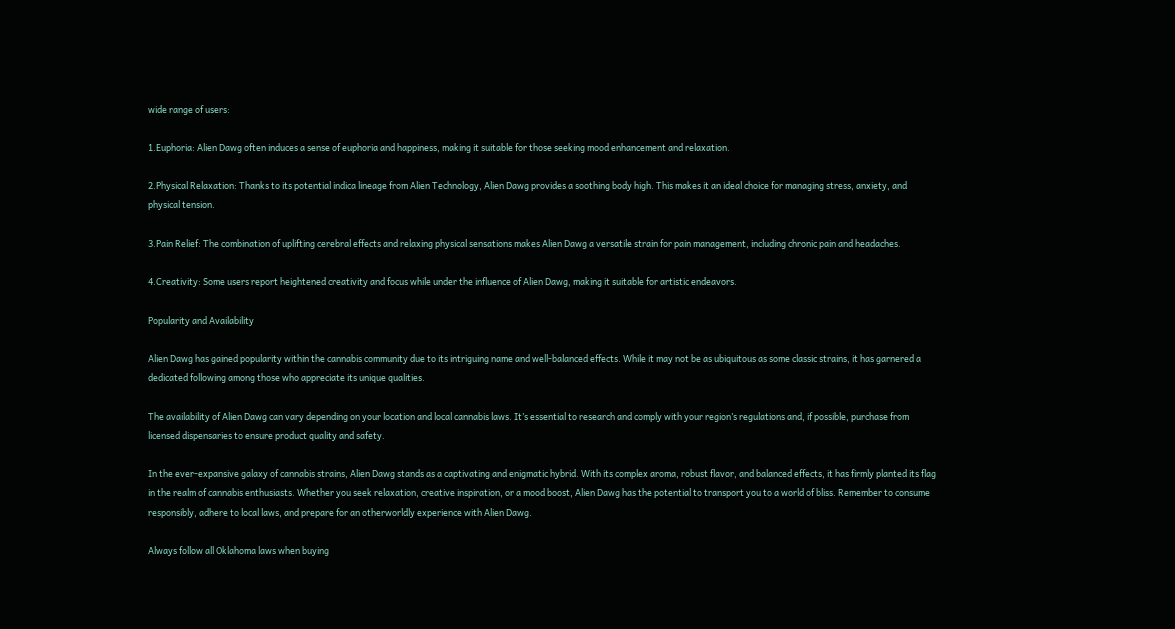wide range of users:

1.Euphoria: Alien Dawg often induces a sense of euphoria and happiness, making it suitable for those seeking mood enhancement and relaxation.

2.Physical Relaxation: Thanks to its potential indica lineage from Alien Technology, Alien Dawg provides a soothing body high. This makes it an ideal choice for managing stress, anxiety, and physical tension.

3.Pain Relief: The combination of uplifting cerebral effects and relaxing physical sensations makes Alien Dawg a versatile strain for pain management, including chronic pain and headaches.

4.Creativity: Some users report heightened creativity and focus while under the influence of Alien Dawg, making it suitable for artistic endeavors.

Popularity and Availability

Alien Dawg has gained popularity within the cannabis community due to its intriguing name and well-balanced effects. While it may not be as ubiquitous as some classic strains, it has garnered a dedicated following among those who appreciate its unique qualities.

The availability of Alien Dawg can vary depending on your location and local cannabis laws. It’s essential to research and comply with your region’s regulations and, if possible, purchase from licensed dispensaries to ensure product quality and safety.

In the ever-expansive galaxy of cannabis strains, Alien Dawg stands as a captivating and enigmatic hybrid. With its complex aroma, robust flavor, and balanced effects, it has firmly planted its flag in the realm of cannabis enthusiasts. Whether you seek relaxation, creative inspiration, or a mood boost, Alien Dawg has the potential to transport you to a world of bliss. Remember to consume responsibly, adhere to local laws, and prepare for an otherworldly experience with Alien Dawg.

Always follow all Oklahoma laws when buying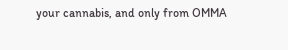your cannabis, and only from OMMA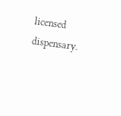licensed dispensary.